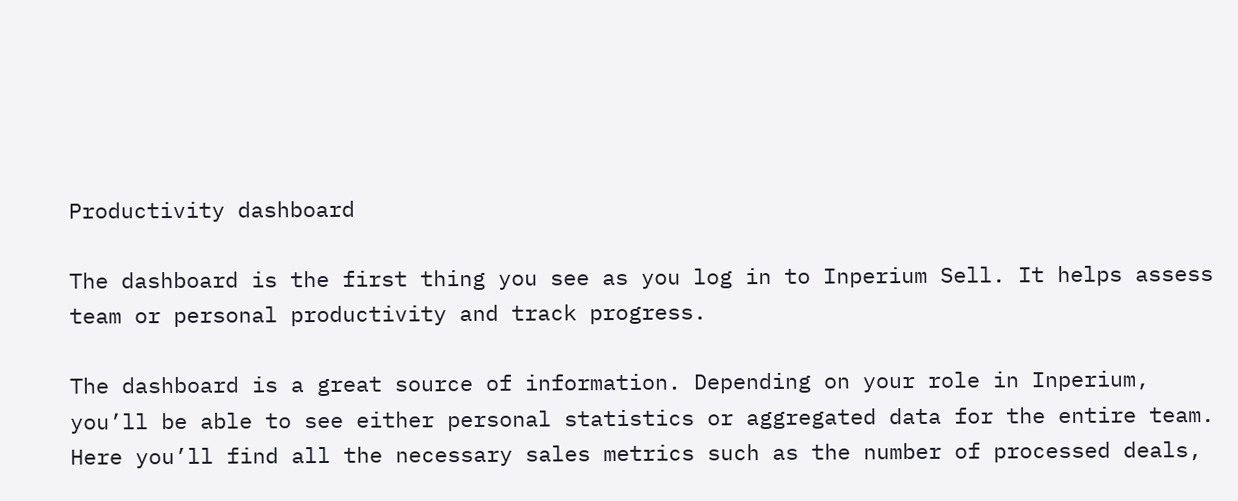Productivity dashboard

The dashboard is the first thing you see as you log in to Inperium Sell. It helps assess team or personal productivity and track progress.

The dashboard is a great source of information. Depending on your role in Inperium, you’ll be able to see either personal statistics or aggregated data for the entire team. Here you’ll find all the necessary sales metrics such as the number of processed deals,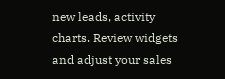new leads, activity charts. Review widgets and adjust your sales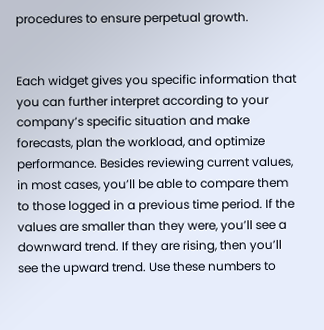procedures to ensure perpetual growth.


Each widget gives you specific information that you can further interpret according to your company’s specific situation and make forecasts, plan the workload, and optimize performance. Besides reviewing current values, in most cases, you’ll be able to compare them to those logged in a previous time period. If the values are smaller than they were, you’ll see a downward trend. If they are rising, then you’ll see the upward trend. Use these numbers to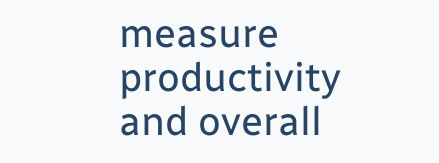measure productivity and overall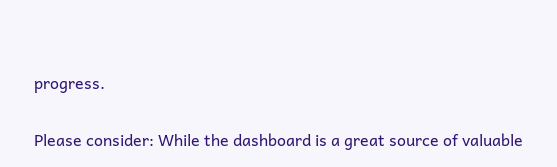progress.

Please consider: While the dashboard is a great source of valuable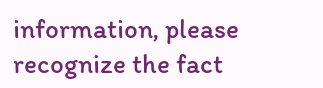information, please recognize the fact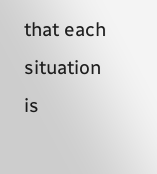that each situation is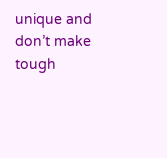unique and don’t make tough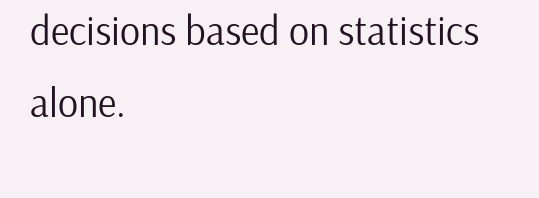decisions based on statistics alone.